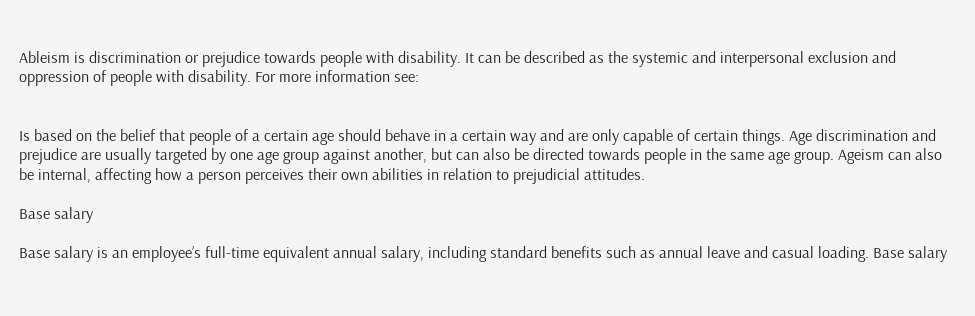Ableism is discrimination or prejudice towards people with disability. It can be described as the systemic and interpersonal exclusion and oppression of people with disability. For more information see:


Is based on the belief that people of a certain age should behave in a certain way and are only capable of certain things. Age discrimination and prejudice are usually targeted by one age group against another, but can also be directed towards people in the same age group. Ageism can also be internal, affecting how a person perceives their own abilities in relation to prejudicial attitudes.

Base salary

Base salary is an employee’s full-time equivalent annual salary, including standard benefits such as annual leave and casual loading. Base salary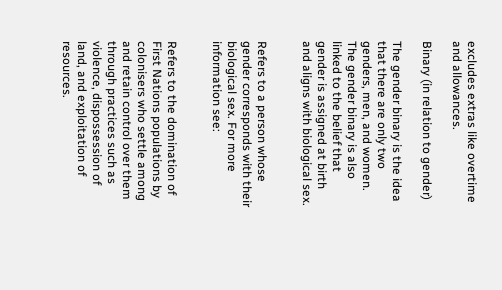excludes extras like overtime and allowances.

Binary (in relation to gender)

The gender binary is the idea that there are only two genders, men, and women. The gender binary is also linked to the belief that gender is assigned at birth and aligns with biological sex.


Refers to a person whose gender corresponds with their biological sex. For more information see:


Refers to the domination of First Nations populations by colonisers who settle among and retain control over them through practices such as violence, dispossession of land, and exploitation of resources.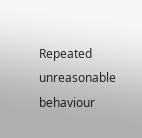Repeated unreasonable behaviour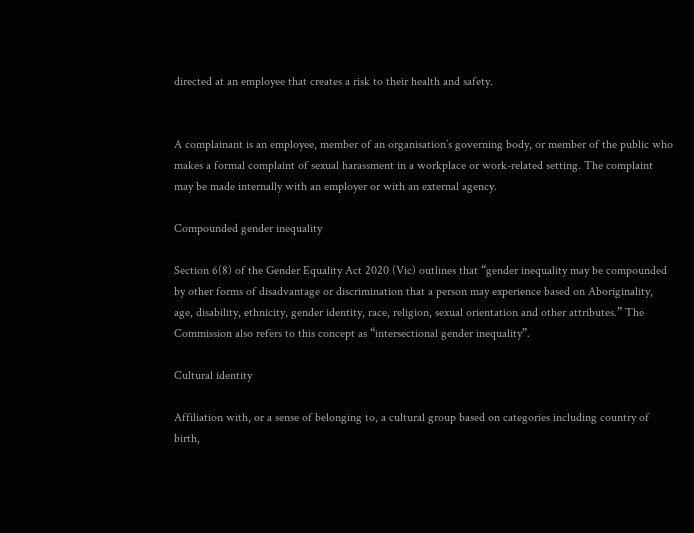directed at an employee that creates a risk to their health and safety.


A complainant is an employee, member of an organisation’s governing body, or member of the public who makes a formal complaint of sexual harassment in a workplace or work-related setting. The complaint may be made internally with an employer or with an external agency.

Compounded gender inequality

Section 6(8) of the Gender Equality Act 2020 (Vic) outlines that “gender inequality may be compounded by other forms of disadvantage or discrimination that a person may experience based on Aboriginality, age, disability, ethnicity, gender identity, race, religion, sexual orientation and other attributes.” The Commission also refers to this concept as “intersectional gender inequality”.

Cultural identity

Affiliation with, or a sense of belonging to, a cultural group based on categories including country of birth,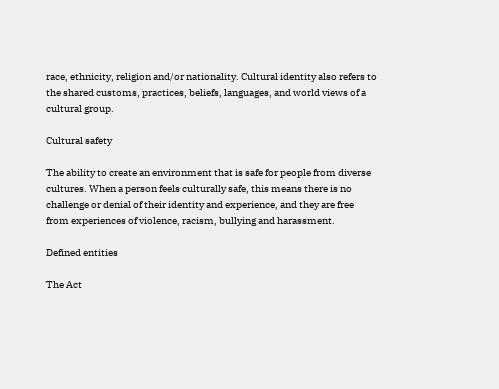race, ethnicity, religion and/or nationality. Cultural identity also refers to the shared customs, practices, beliefs, languages, and world views of a cultural group.

Cultural safety

The ability to create an environment that is safe for people from diverse cultures. When a person feels culturally safe, this means there is no challenge or denial of their identity and experience, and they are free from experiences of violence, racism, bullying and harassment.

Defined entities

The Act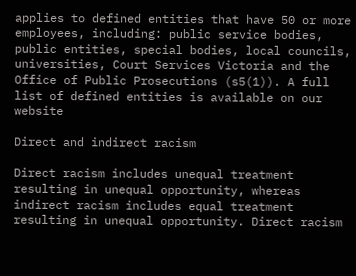applies to defined entities that have 50 or more employees, including: public service bodies, public entities, special bodies, local councils, universities, Court Services Victoria and the Office of Public Prosecutions (s5(1)). A full list of defined entities is available on our website

Direct and indirect racism

Direct racism includes unequal treatment resulting in unequal opportunity, whereas indirect racism includes equal treatment resulting in unequal opportunity. Direct racism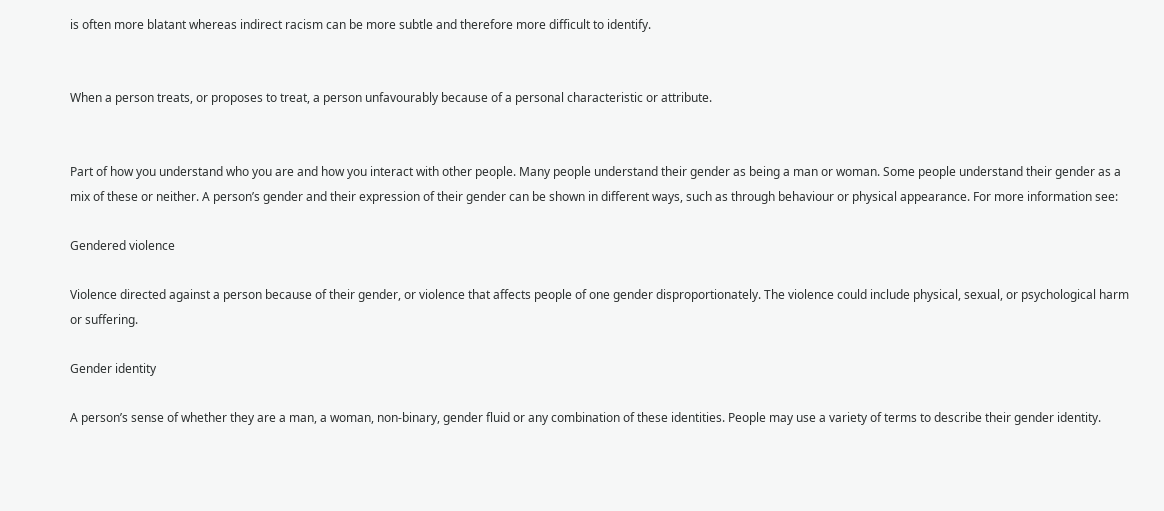is often more blatant whereas indirect racism can be more subtle and therefore more difficult to identify.


When a person treats, or proposes to treat, a person unfavourably because of a personal characteristic or attribute.


Part of how you understand who you are and how you interact with other people. Many people understand their gender as being a man or woman. Some people understand their gender as a mix of these or neither. A person’s gender and their expression of their gender can be shown in different ways, such as through behaviour or physical appearance. For more information see:

Gendered violence

Violence directed against a person because of their gender, or violence that affects people of one gender disproportionately. The violence could include physical, sexual, or psychological harm or suffering.

Gender identity

A person’s sense of whether they are a man, a woman, non-binary, gender fluid or any combination of these identities. People may use a variety of terms to describe their gender identity.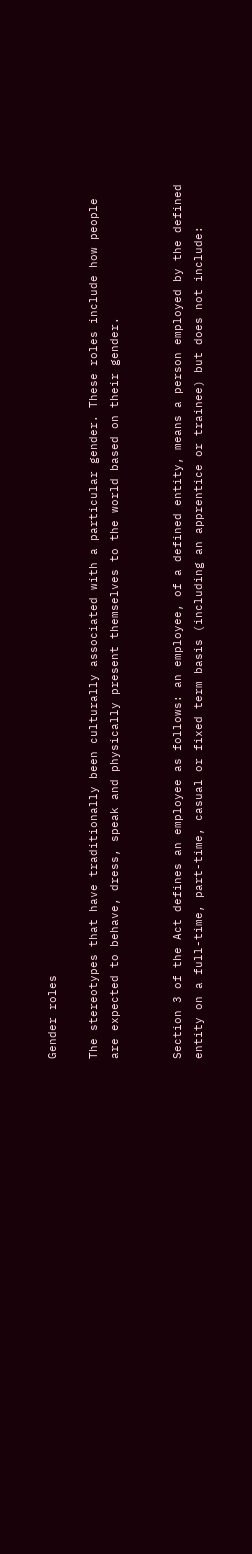Gender roles

The stereotypes that have traditionally been culturally associated with a particular gender. These roles include how people are expected to behave, dress, speak and physically present themselves to the world based on their gender.


Section 3 of the Act defines an employee as follows: an employee, of a defined entity, means a person employed by the defined entity on a full-time, part-time, casual or fixed term basis (including an apprentice or trainee) but does not include: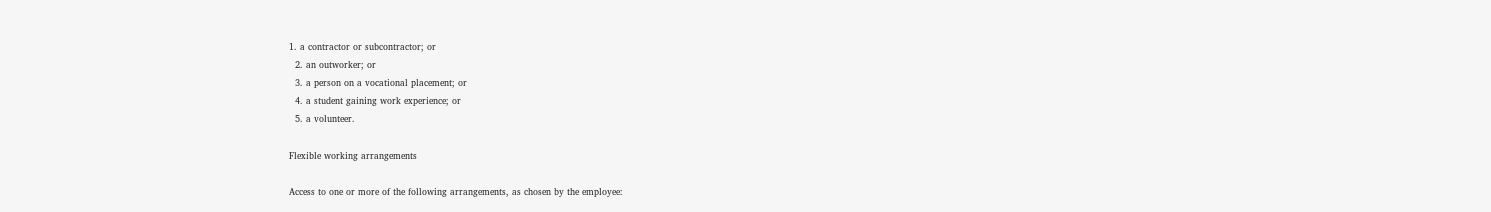1. a contractor or subcontractor; or
  2. an outworker; or
  3. a person on a vocational placement; or
  4. a student gaining work experience; or
  5. a volunteer.

Flexible working arrangements

Access to one or more of the following arrangements, as chosen by the employee: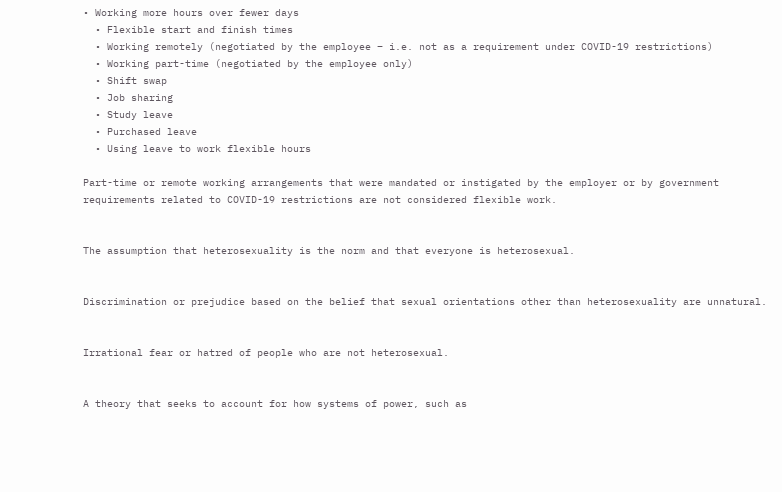• Working more hours over fewer days
  • Flexible start and finish times
  • Working remotely (negotiated by the employee – i.e. not as a requirement under COVID-19 restrictions)
  • Working part-time (negotiated by the employee only)
  • Shift swap
  • Job sharing
  • Study leave
  • Purchased leave
  • Using leave to work flexible hours

Part-time or remote working arrangements that were mandated or instigated by the employer or by government requirements related to COVID-19 restrictions are not considered flexible work.


The assumption that heterosexuality is the norm and that everyone is heterosexual.


Discrimination or prejudice based on the belief that sexual orientations other than heterosexuality are unnatural.


Irrational fear or hatred of people who are not heterosexual.


A theory that seeks to account for how systems of power, such as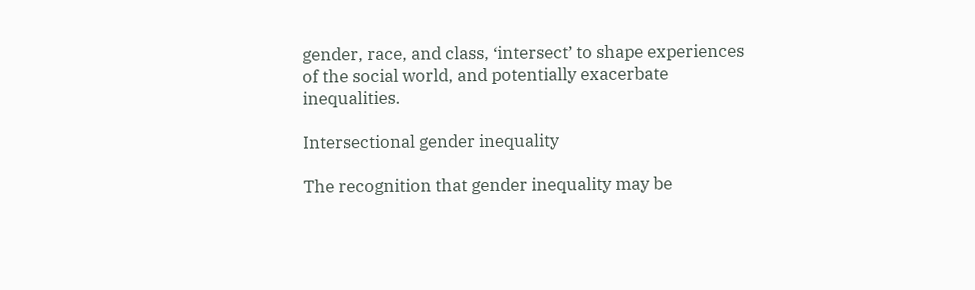gender, race, and class, ‘intersect’ to shape experiences of the social world, and potentially exacerbate inequalities.

Intersectional gender inequality

The recognition that gender inequality may be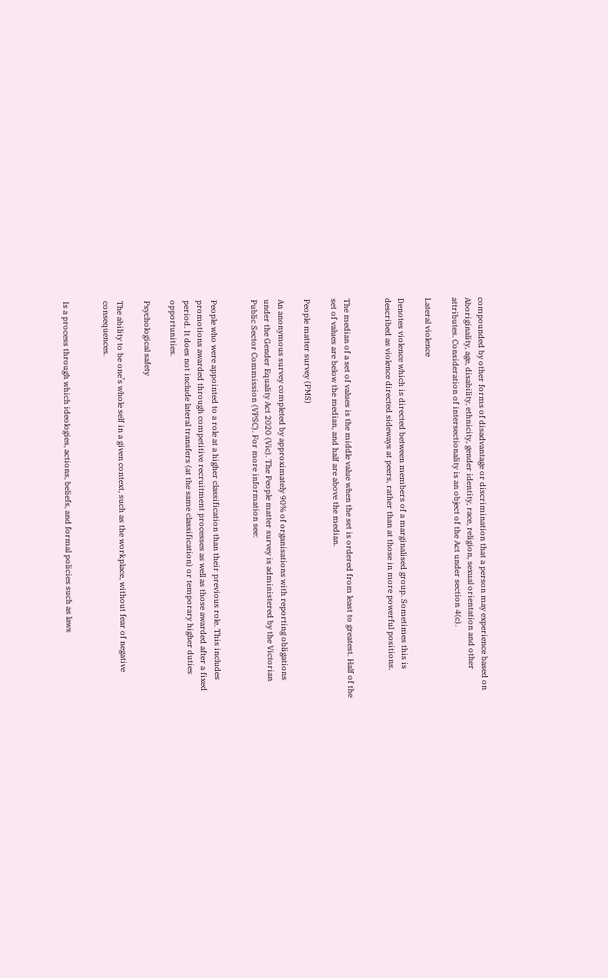compounded by other forms of disadvantage or discrimination that a person may experience based on Aboriginality, age, disability, ethnicity, gender identity, race, religion, sexual orientation and other attributes. Consideration of intersectionality is an object of the Act under section 4(c).

Lateral violence

Denotes violence which is directed between members of a marginalised group. Sometimes this is described as violence directed sideways at peers, rather than at those in more powerful positions.


The median of a set of values is the middle value when the set is ordered from least to greatest. Half of the set of values are below the median, and half are above the median.

People matter survey (PMS)

An anonymous survey completed by approximately 90% of organisations with reporting obligations under the Gender Equality Act 2020 (Vic). The People matter survey is administered by the Victorian Public Sector Commission (VPSC). For more information see:


People who were appointed to a role at a higher classification than their previous role. This includes promotions awarded through competitive recruitment processes as well as those awarded after a fixed period. It does not include lateral transfers (at the same classification) or temporary higher duties opportunities.

Psychological safety

The ability to be one’s whole self in a given context, such as the workplace, without fear of negative consequences.


Is a process through which ideologies, actions, beliefs, and formal policies such as laws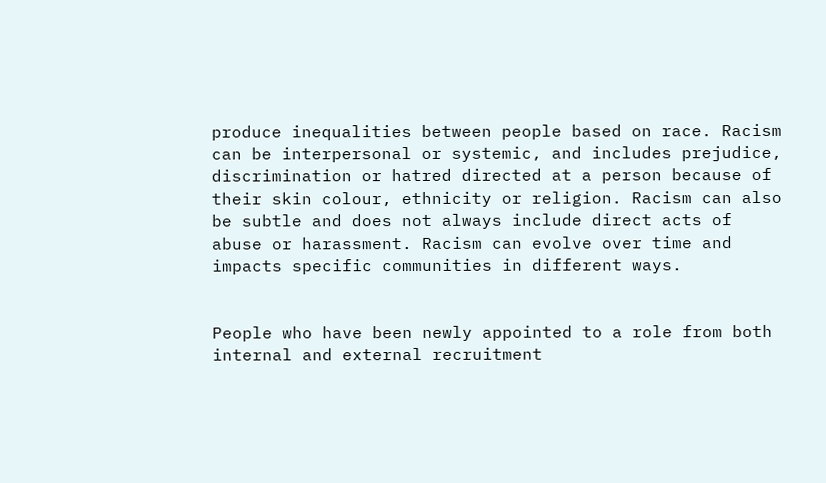produce inequalities between people based on race. Racism can be interpersonal or systemic, and includes prejudice, discrimination or hatred directed at a person because of their skin colour, ethnicity or religion. Racism can also be subtle and does not always include direct acts of abuse or harassment. Racism can evolve over time and impacts specific communities in different ways.


People who have been newly appointed to a role from both internal and external recruitment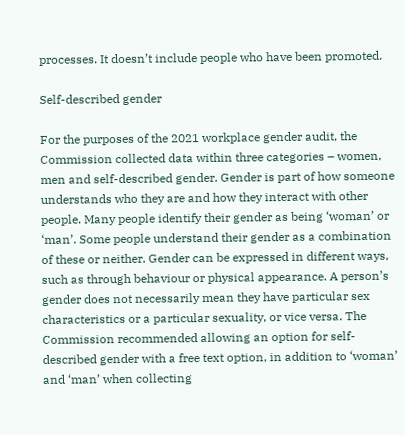processes. It doesn’t include people who have been promoted.

Self-described gender

For the purposes of the 2021 workplace gender audit, the Commission collected data within three categories – women, men and self-described gender. Gender is part of how someone understands who they are and how they interact with other people. Many people identify their gender as being ‘woman’ or ‘man’. Some people understand their gender as a combination of these or neither. Gender can be expressed in different ways, such as through behaviour or physical appearance. A person’s gender does not necessarily mean they have particular sex characteristics or a particular sexuality, or vice versa. The Commission recommended allowing an option for self-described gender with a free text option, in addition to ‘woman’ and ‘man’ when collecting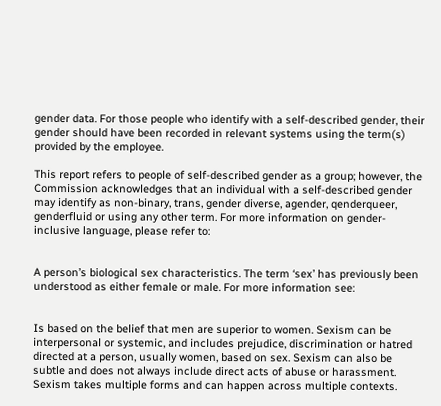gender data. For those people who identify with a self-described gender, their gender should have been recorded in relevant systems using the term(s) provided by the employee.

This report refers to people of self-described gender as a group; however, the Commission acknowledges that an individual with a self-described gender may identify as non-binary, trans, gender diverse, agender, qenderqueer, genderfluid or using any other term. For more information on gender-inclusive language, please refer to:


A person’s biological sex characteristics. The term ‘sex’ has previously been understood as either female or male. For more information see:


Is based on the belief that men are superior to women. Sexism can be interpersonal or systemic, and includes prejudice, discrimination or hatred directed at a person, usually women, based on sex. Sexism can also be subtle and does not always include direct acts of abuse or harassment. Sexism takes multiple forms and can happen across multiple contexts.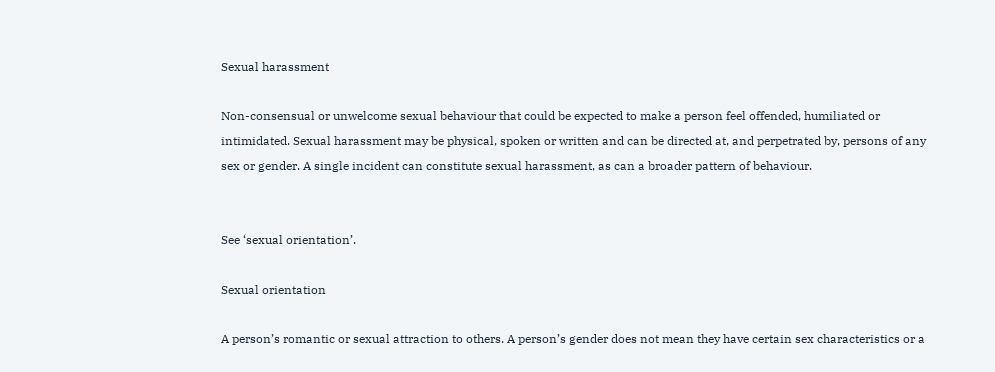Sexual harassment

Non-consensual or unwelcome sexual behaviour that could be expected to make a person feel offended, humiliated or intimidated. Sexual harassment may be physical, spoken or written and can be directed at, and perpetrated by, persons of any sex or gender. A single incident can constitute sexual harassment, as can a broader pattern of behaviour.


See ‘sexual orientation’.

Sexual orientation

A person’s romantic or sexual attraction to others. A person’s gender does not mean they have certain sex characteristics or a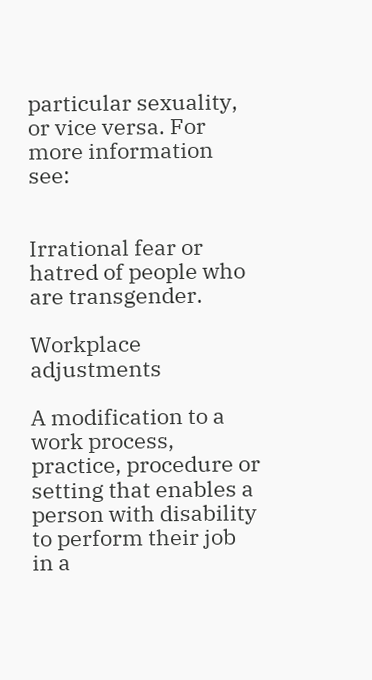particular sexuality, or vice versa. For more information see:


Irrational fear or hatred of people who are transgender.

Workplace adjustments

A modification to a work process, practice, procedure or setting that enables a person with disability to perform their job in a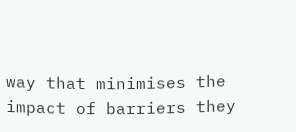way that minimises the impact of barriers they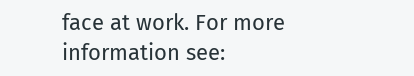face at work. For more information see: